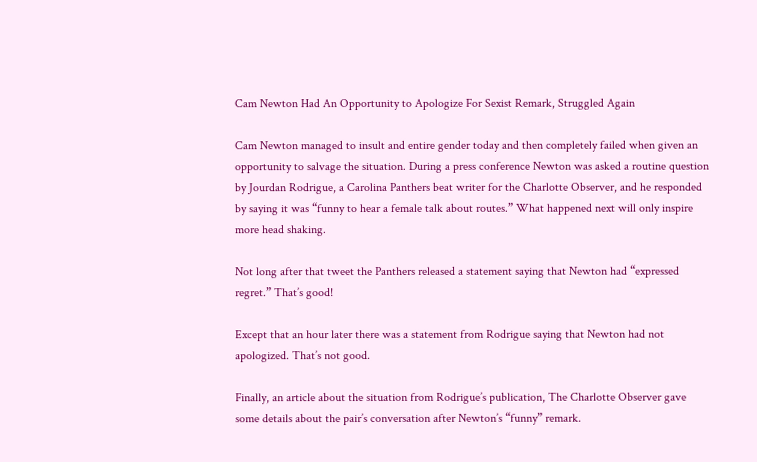Cam Newton Had An Opportunity to Apologize For Sexist Remark, Struggled Again

Cam Newton managed to insult and entire gender today and then completely failed when given an opportunity to salvage the situation. During a press conference Newton was asked a routine question by Jourdan Rodrigue, a Carolina Panthers beat writer for the Charlotte Observer, and he responded by saying it was “funny to hear a female talk about routes.” What happened next will only inspire more head shaking.

Not long after that tweet the Panthers released a statement saying that Newton had “expressed regret.” That’s good!

Except that an hour later there was a statement from Rodrigue saying that Newton had not apologized. That’s not good.

Finally, an article about the situation from Rodrigue’s publication, The Charlotte Observer gave some details about the pair’s conversation after Newton’s “funny” remark.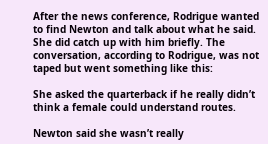After the news conference, Rodrigue wanted to find Newton and talk about what he said. She did catch up with him briefly. The conversation, according to Rodrigue, was not taped but went something like this:

She asked the quarterback if he really didn’t think a female could understand routes.

Newton said she wasn’t really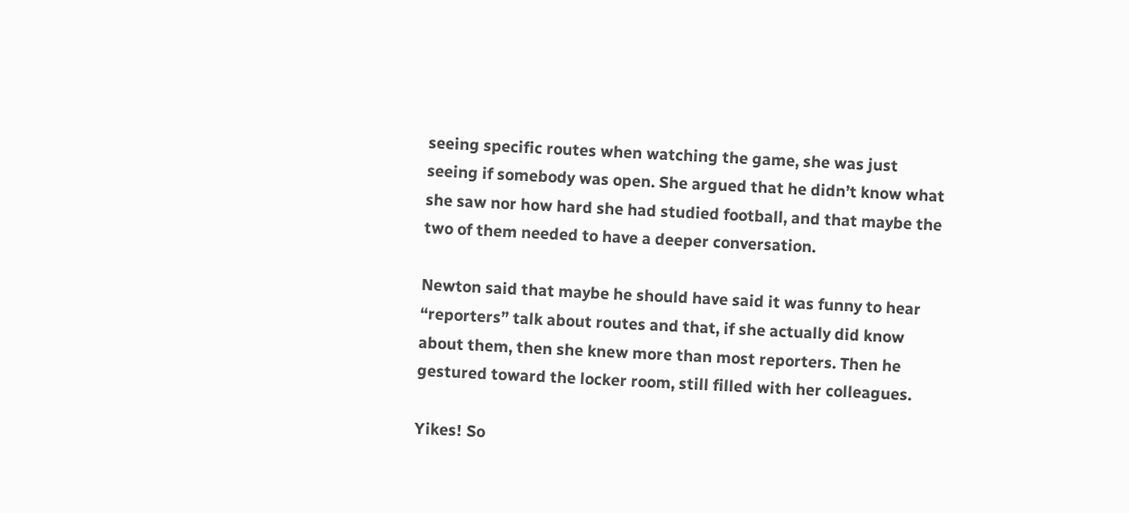seeing specific routes when watching the game, she was just seeing if somebody was open. She argued that he didn’t know what she saw nor how hard she had studied football, and that maybe the two of them needed to have a deeper conversation.

Newton said that maybe he should have said it was funny to hear “reporters” talk about routes and that, if she actually did know about them, then she knew more than most reporters. Then he gestured toward the locker room, still filled with her colleagues.

Yikes! So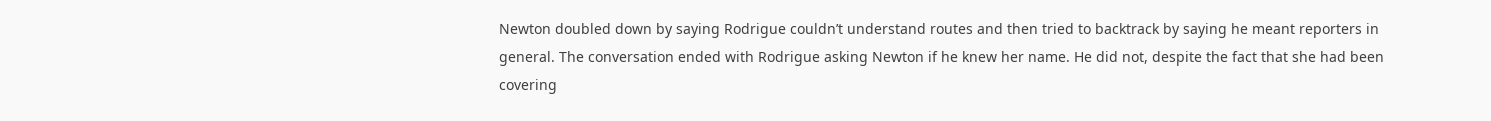Newton doubled down by saying Rodrigue couldn’t understand routes and then tried to backtrack by saying he meant reporters in general. The conversation ended with Rodrigue asking Newton if he knew her name. He did not, despite the fact that she had been covering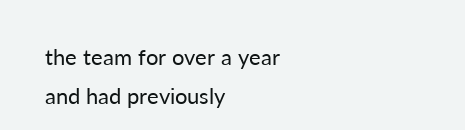the team for over a year and had previously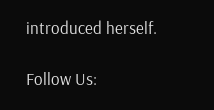introduced herself.

Follow Us: